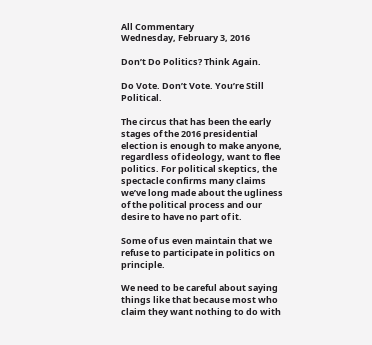All Commentary
Wednesday, February 3, 2016

Don’t Do Politics? Think Again.

Do Vote. Don’t Vote. You’re Still Political.

The circus that has been the early stages of the 2016 presidential election is enough to make anyone, regardless of ideology, want to flee politics. For political skeptics, the spectacle confirms many claims we’ve long made about the ugliness of the political process and our desire to have no part of it.

Some of us even maintain that we refuse to participate in politics on principle.

We need to be careful about saying things like that because most who claim they want nothing to do with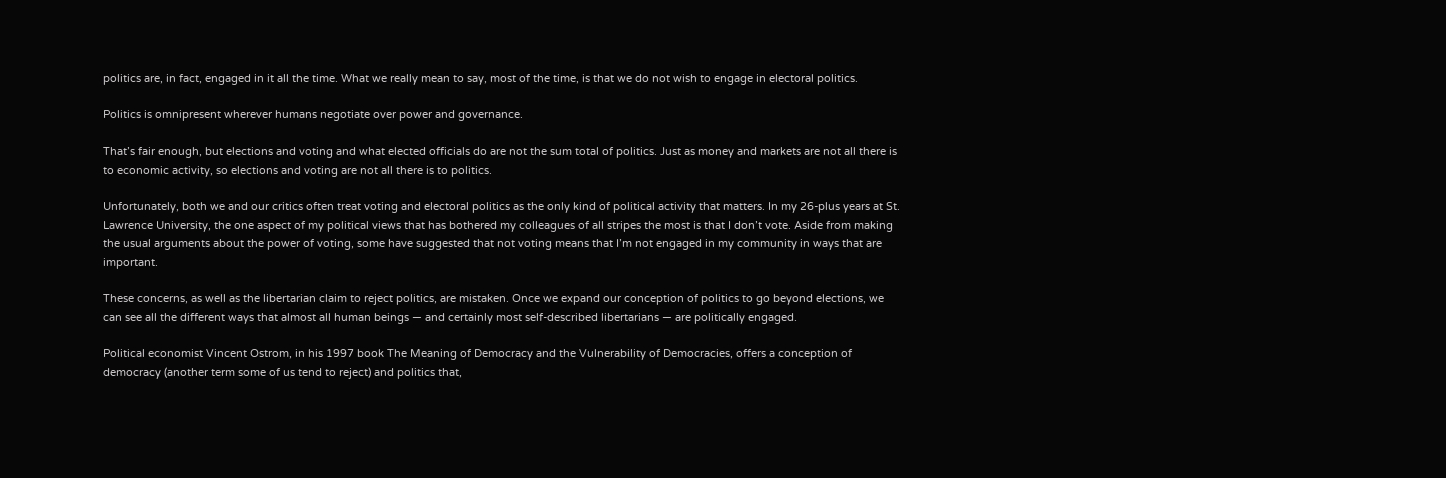politics are, in fact, engaged in it all the time. What we really mean to say, most of the time, is that we do not wish to engage in electoral politics.

Politics is omnipresent wherever humans negotiate over power and governance.

That’s fair enough, but elections and voting and what elected officials do are not the sum total of politics. Just as money and markets are not all there is to economic activity, so elections and voting are not all there is to politics.

Unfortunately, both we and our critics often treat voting and electoral politics as the only kind of political activity that matters. In my 26-plus years at St. Lawrence University, the one aspect of my political views that has bothered my colleagues of all stripes the most is that I don’t vote. Aside from making the usual arguments about the power of voting, some have suggested that not voting means that I’m not engaged in my community in ways that are important.

These concerns, as well as the libertarian claim to reject politics, are mistaken. Once we expand our conception of politics to go beyond elections, we can see all the different ways that almost all human beings — and certainly most self-described libertarians — are politically engaged.

Political economist Vincent Ostrom, in his 1997 book The Meaning of Democracy and the Vulnerability of Democracies, offers a conception of democracy (another term some of us tend to reject) and politics that,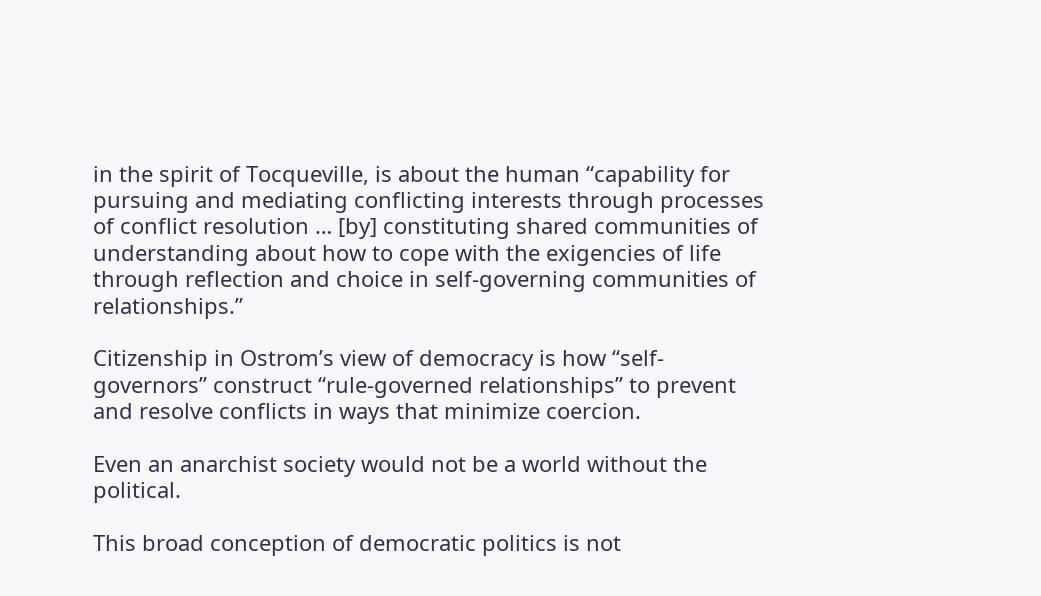in the spirit of Tocqueville, is about the human “capability for pursuing and mediating conflicting interests through processes of conflict resolution … [by] constituting shared communities of understanding about how to cope with the exigencies of life through reflection and choice in self-governing communities of relationships.”

Citizenship in Ostrom’s view of democracy is how “self-governors” construct “rule-governed relationships” to prevent and resolve conflicts in ways that minimize coercion.

Even an anarchist society would not be a world without the political.

This broad conception of democratic politics is not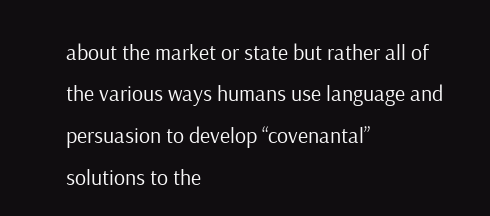about the market or state but rather all of the various ways humans use language and persuasion to develop “covenantal” solutions to the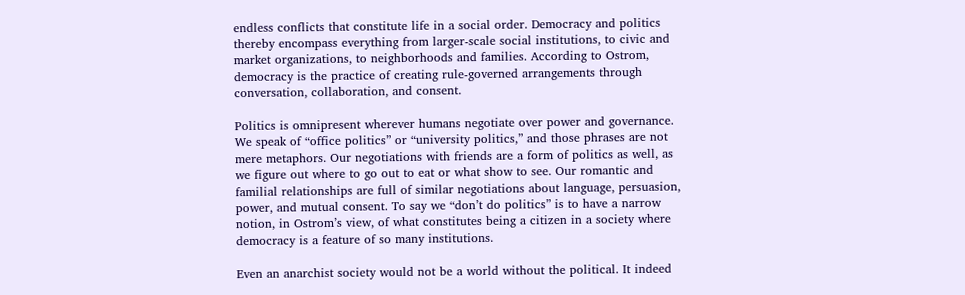endless conflicts that constitute life in a social order. Democracy and politics thereby encompass everything from larger-scale social institutions, to civic and market organizations, to neighborhoods and families. According to Ostrom, democracy is the practice of creating rule-governed arrangements through conversation, collaboration, and consent.

Politics is omnipresent wherever humans negotiate over power and governance. We speak of “office politics” or “university politics,” and those phrases are not mere metaphors. Our negotiations with friends are a form of politics as well, as we figure out where to go out to eat or what show to see. Our romantic and familial relationships are full of similar negotiations about language, persuasion, power, and mutual consent. To say we “don’t do politics” is to have a narrow notion, in Ostrom’s view, of what constitutes being a citizen in a society where democracy is a feature of so many institutions.

Even an anarchist society would not be a world without the political. It indeed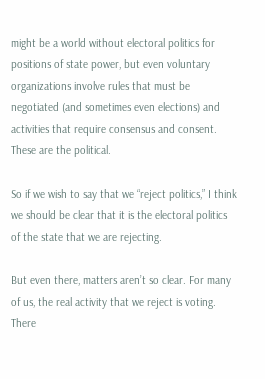might be a world without electoral politics for positions of state power, but even voluntary organizations involve rules that must be negotiated (and sometimes even elections) and activities that require consensus and consent. These are the political.

So if we wish to say that we “reject politics,” I think we should be clear that it is the electoral politics of the state that we are rejecting.

But even there, matters aren’t so clear. For many of us, the real activity that we reject is voting. There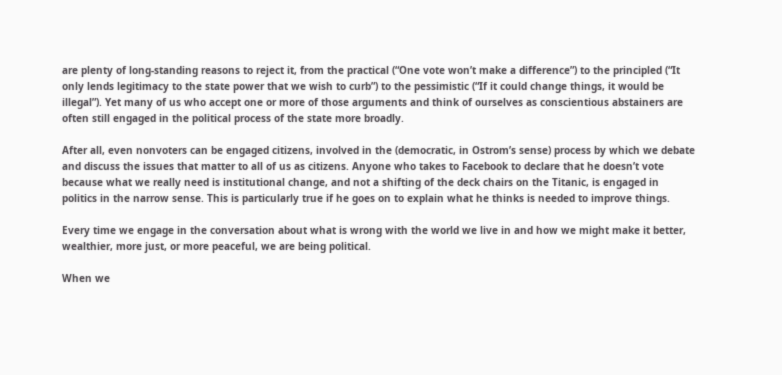are plenty of long-standing reasons to reject it, from the practical (“One vote won’t make a difference”) to the principled (“It only lends legitimacy to the state power that we wish to curb”) to the pessimistic (“If it could change things, it would be illegal”). Yet many of us who accept one or more of those arguments and think of ourselves as conscientious abstainers are often still engaged in the political process of the state more broadly.

After all, even nonvoters can be engaged citizens, involved in the (democratic, in Ostrom’s sense) process by which we debate and discuss the issues that matter to all of us as citizens. Anyone who takes to Facebook to declare that he doesn’t vote because what we really need is institutional change, and not a shifting of the deck chairs on the Titanic, is engaged in politics in the narrow sense. This is particularly true if he goes on to explain what he thinks is needed to improve things.

Every time we engage in the conversation about what is wrong with the world we live in and how we might make it better, wealthier, more just, or more peaceful, we are being political.

When we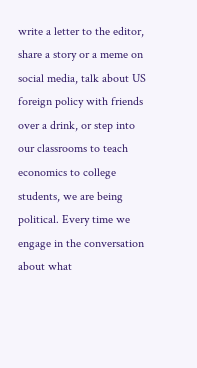write a letter to the editor, share a story or a meme on social media, talk about US foreign policy with friends over a drink, or step into our classrooms to teach economics to college students, we are being political. Every time we engage in the conversation about what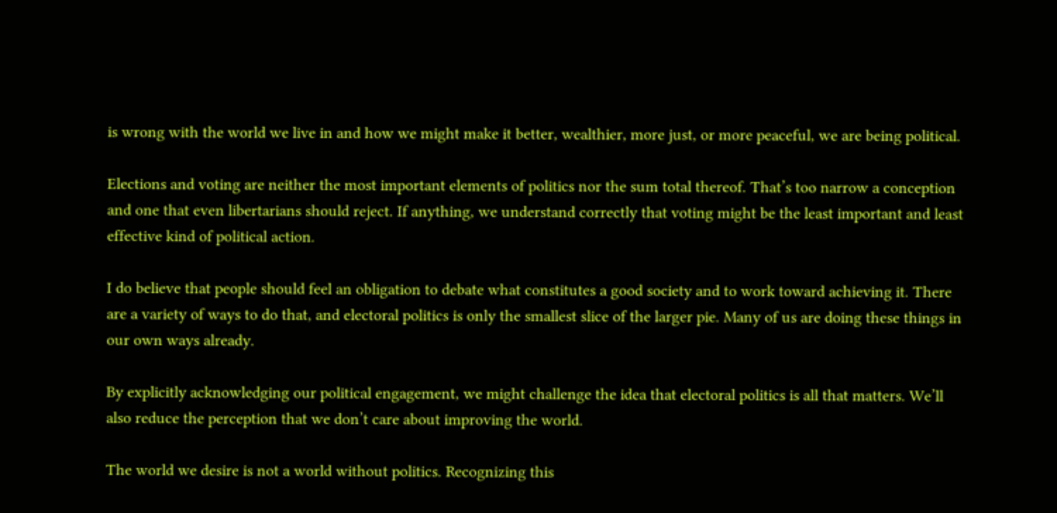is wrong with the world we live in and how we might make it better, wealthier, more just, or more peaceful, we are being political.

Elections and voting are neither the most important elements of politics nor the sum total thereof. That’s too narrow a conception and one that even libertarians should reject. If anything, we understand correctly that voting might be the least important and least effective kind of political action.

I do believe that people should feel an obligation to debate what constitutes a good society and to work toward achieving it. There are a variety of ways to do that, and electoral politics is only the smallest slice of the larger pie. Many of us are doing these things in our own ways already.

By explicitly acknowledging our political engagement, we might challenge the idea that electoral politics is all that matters. We’ll also reduce the perception that we don’t care about improving the world.

The world we desire is not a world without politics. Recognizing this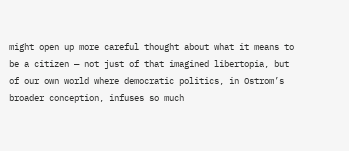might open up more careful thought about what it means to be a citizen — not just of that imagined libertopia, but of our own world where democratic politics, in Ostrom’s broader conception, infuses so much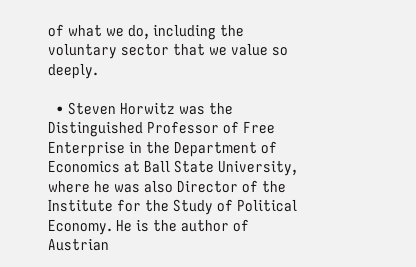of what we do, including the voluntary sector that we value so deeply.

  • Steven Horwitz was the Distinguished Professor of Free Enterprise in the Department of Economics at Ball State University, where he was also Director of the Institute for the Study of Political Economy. He is the author of Austrian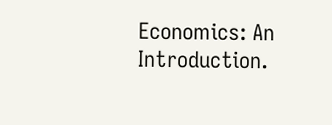Economics: An Introduction.